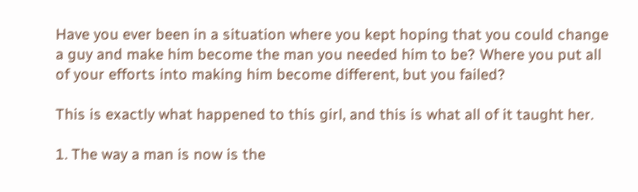Have you ever been in a situation where you kept hoping that you could change a guy and make him become the man you needed him to be? Where you put all of your efforts into making him become different, but you failed?

This is exactly what happened to this girl, and this is what all of it taught her.

1. The way a man is now is the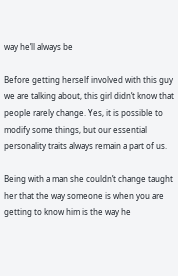way he’ll always be

Before getting herself involved with this guy we are talking about, this girl didn’t know that people rarely change. Yes, it is possible to modify some things, but our essential personality traits always remain a part of us.

Being with a man she couldn’t change taught her that the way someone is when you are getting to know him is the way he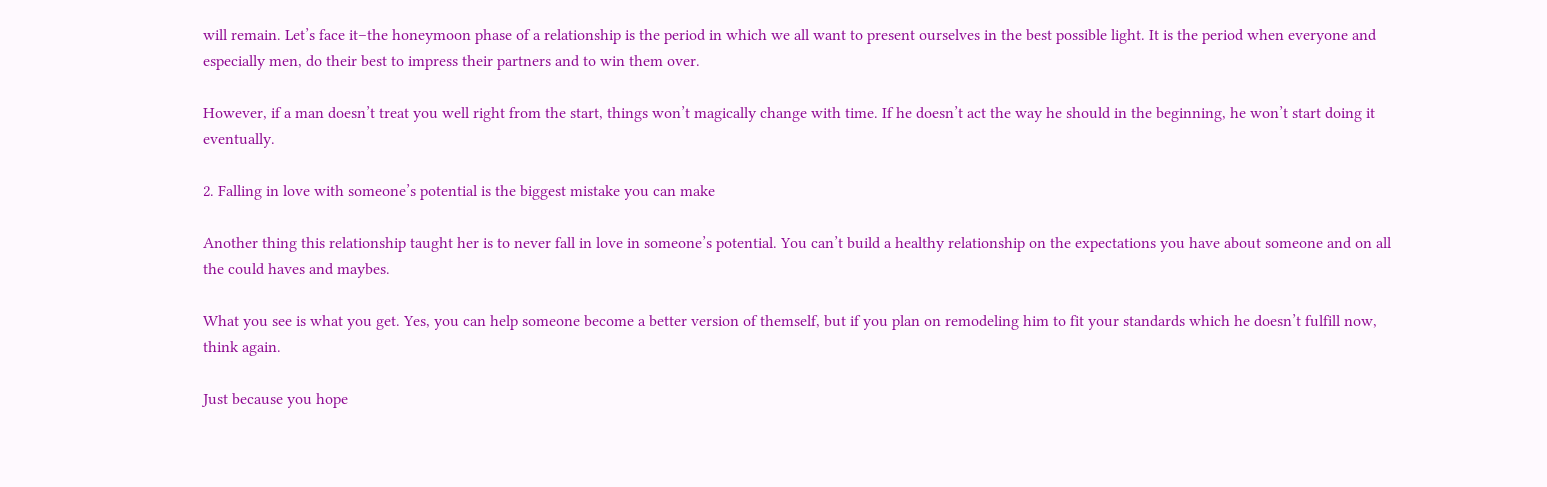will remain. Let’s face it–the honeymoon phase of a relationship is the period in which we all want to present ourselves in the best possible light. It is the period when everyone and especially men, do their best to impress their partners and to win them over.

However, if a man doesn’t treat you well right from the start, things won’t magically change with time. If he doesn’t act the way he should in the beginning, he won’t start doing it eventually.

2. Falling in love with someone’s potential is the biggest mistake you can make

Another thing this relationship taught her is to never fall in love in someone’s potential. You can’t build a healthy relationship on the expectations you have about someone and on all the could haves and maybes.

What you see is what you get. Yes, you can help someone become a better version of themself, but if you plan on remodeling him to fit your standards which he doesn’t fulfill now, think again.

Just because you hope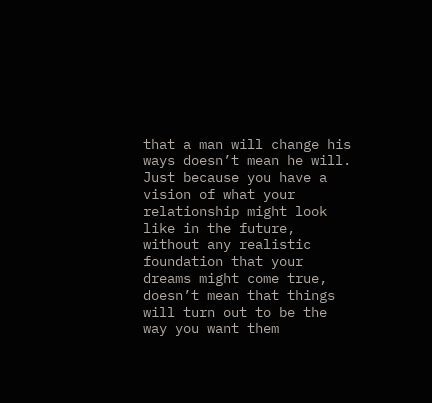that a man will change his ways doesn’t mean he will. Just because you have a vision of what your relationship might look like in the future, without any realistic foundation that your dreams might come true, doesn’t mean that things will turn out to be the way you want them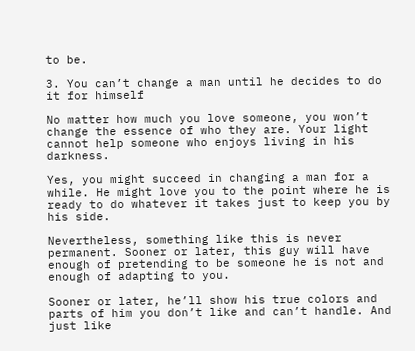to be.

3. You can’t change a man until he decides to do it for himself

No matter how much you love someone, you won’t change the essence of who they are. Your light cannot help someone who enjoys living in his darkness.

Yes, you might succeed in changing a man for a while. He might love you to the point where he is ready to do whatever it takes just to keep you by his side.

Nevertheless, something like this is never permanent. Sooner or later, this guy will have enough of pretending to be someone he is not and enough of adapting to you.

Sooner or later, he’ll show his true colors and parts of him you don’t like and can’t handle. And just like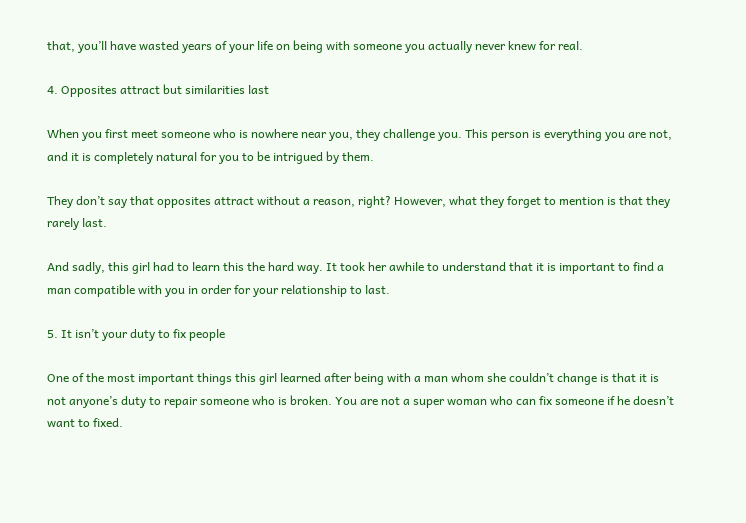that, you’ll have wasted years of your life on being with someone you actually never knew for real.

4. Opposites attract but similarities last

When you first meet someone who is nowhere near you, they challenge you. This person is everything you are not, and it is completely natural for you to be intrigued by them.

They don’t say that opposites attract without a reason, right? However, what they forget to mention is that they rarely last.

And sadly, this girl had to learn this the hard way. It took her awhile to understand that it is important to find a man compatible with you in order for your relationship to last.

5. It isn’t your duty to fix people

One of the most important things this girl learned after being with a man whom she couldn’t change is that it is not anyone’s duty to repair someone who is broken. You are not a super woman who can fix someone if he doesn’t want to fixed.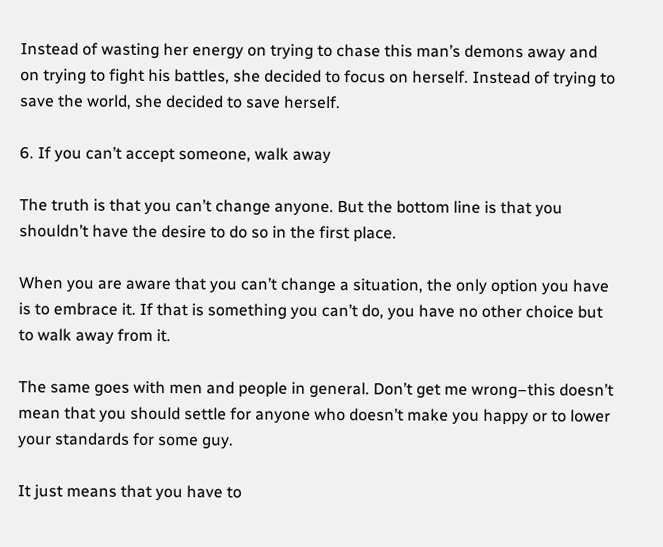Instead of wasting her energy on trying to chase this man’s demons away and on trying to fight his battles, she decided to focus on herself. Instead of trying to save the world, she decided to save herself.

6. If you can’t accept someone, walk away

The truth is that you can’t change anyone. But the bottom line is that you shouldn’t have the desire to do so in the first place.

When you are aware that you can’t change a situation, the only option you have is to embrace it. If that is something you can’t do, you have no other choice but to walk away from it.

The same goes with men and people in general. Don’t get me wrong–this doesn’t mean that you should settle for anyone who doesn’t make you happy or to lower your standards for some guy.

It just means that you have to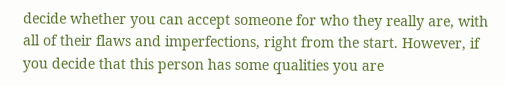decide whether you can accept someone for who they really are, with all of their flaws and imperfections, right from the start. However, if you decide that this person has some qualities you are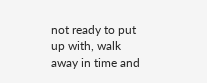not ready to put up with, walk away in time and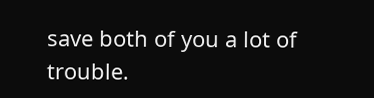save both of you a lot of trouble.